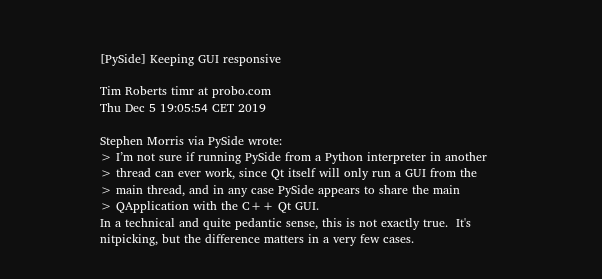[PySide] Keeping GUI responsive

Tim Roberts timr at probo.com
Thu Dec 5 19:05:54 CET 2019

Stephen Morris via PySide wrote:
> I’m not sure if running PySide from a Python interpreter in another
> thread can ever work, since Qt itself will only run a GUI from the
> main thread, and in any case PySide appears to share the main
> QApplication with the C++ Qt GUI.
In a technical and quite pedantic sense, this is not exactly true.  It's
nitpicking, but the difference matters in a very few cases.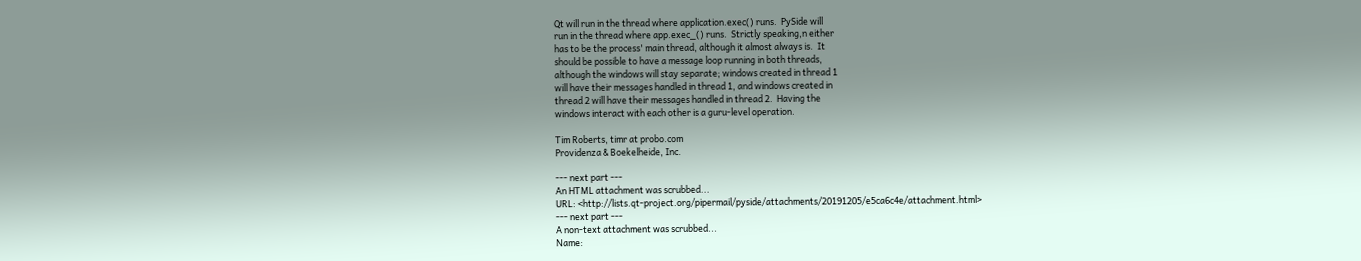Qt will run in the thread where application.exec() runs.  PySide will
run in the thread where app.exec_() runs.  Strictly speaking,n either
has to be the process' main thread, although it almost always is.  It
should be possible to have a message loop running in both threads,
although the windows will stay separate; windows created in thread 1
will have their messages handled in thread 1, and windows created in
thread 2 will have their messages handled in thread 2.  Having the
windows interact with each other is a guru-level operation.

Tim Roberts, timr at probo.com
Providenza & Boekelheide, Inc.

--- next part ---
An HTML attachment was scrubbed...
URL: <http://lists.qt-project.org/pipermail/pyside/attachments/20191205/e5ca6c4e/attachment.html>
--- next part ---
A non-text attachment was scrubbed...
Name: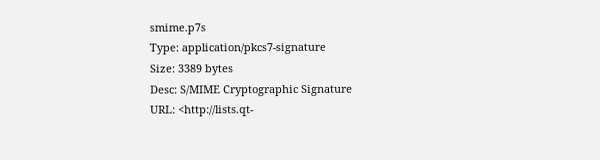smime.p7s
Type: application/pkcs7-signature
Size: 3389 bytes
Desc: S/MIME Cryptographic Signature
URL: <http://lists.qt-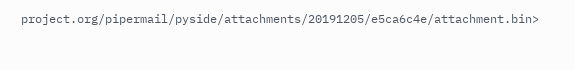project.org/pipermail/pyside/attachments/20191205/e5ca6c4e/attachment.bin>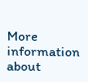More information about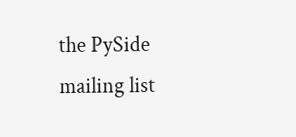the PySide mailing list